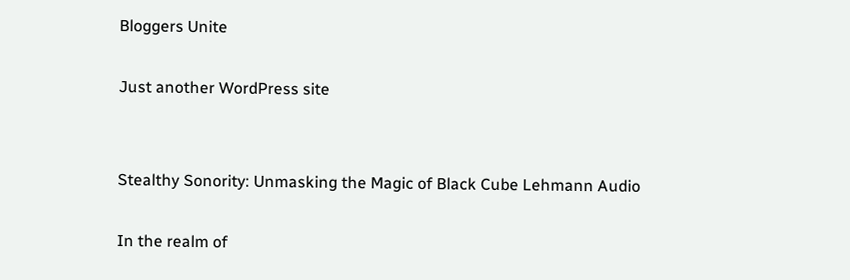Bloggers Unite

Just another WordPress site


Stealthy Sonority: Unmasking the Magic of Black Cube Lehmann Audio

In the realm of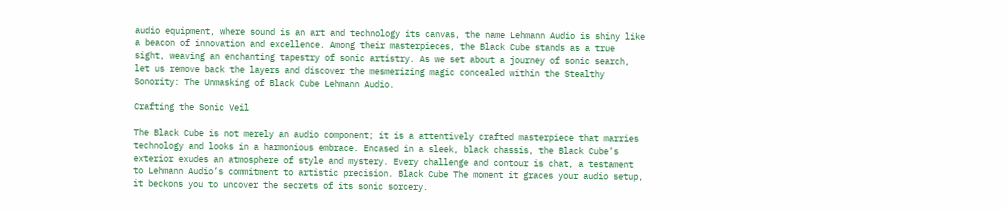audio equipment, where sound is an art and technology its canvas, the name Lehmann Audio is shiny like a beacon of innovation and excellence. Among their masterpieces, the Black Cube stands as a true sight, weaving an enchanting tapestry of sonic artistry. As we set about a journey of sonic search, let us remove back the layers and discover the mesmerizing magic concealed within the Stealthy Sonority: The Unmasking of Black Cube Lehmann Audio.

Crafting the Sonic Veil

The Black Cube is not merely an audio component; it is a attentively crafted masterpiece that marries technology and looks in a harmonious embrace. Encased in a sleek, black chassis, the Black Cube’s exterior exudes an atmosphere of style and mystery. Every challenge and contour is chat, a testament to Lehmann Audio’s commitment to artistic precision. Black Cube The moment it graces your audio setup, it beckons you to uncover the secrets of its sonic sorcery.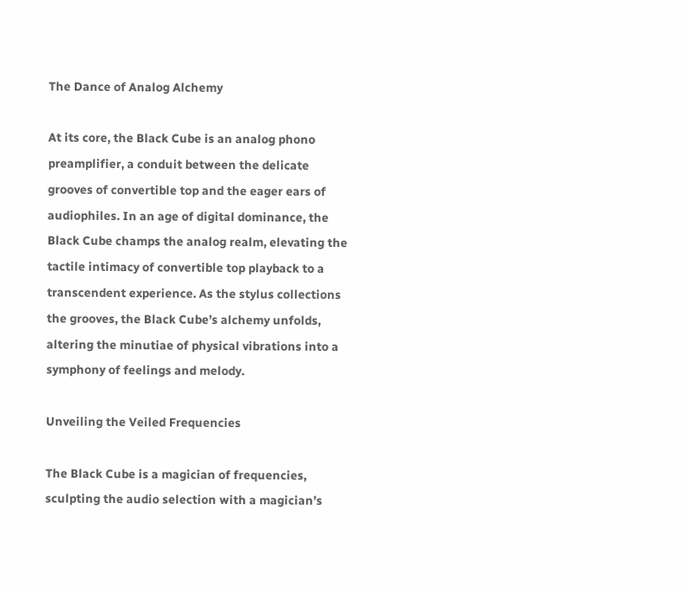The Dance of Analog Alchemy

At its core, the Black Cube is an analog phono preamplifier, a conduit between the delicate grooves of convertible top and the eager ears of audiophiles. In an age of digital dominance, the Black Cube champs the analog realm, elevating the tactile intimacy of convertible top playback to a transcendent experience. As the stylus collections the grooves, the Black Cube’s alchemy unfolds, altering the minutiae of physical vibrations into a symphony of feelings and melody.

Unveiling the Veiled Frequencies

The Black Cube is a magician of frequencies, sculpting the audio selection with a magician’s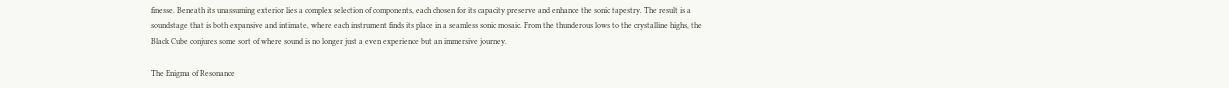finesse. Beneath its unassuming exterior lies a complex selection of components, each chosen for its capacity preserve and enhance the sonic tapestry. The result is a soundstage that is both expansive and intimate, where each instrument finds its place in a seamless sonic mosaic. From the thunderous lows to the crystalline highs, the Black Cube conjures some sort of where sound is no longer just a even experience but an immersive journey.

The Enigma of Resonance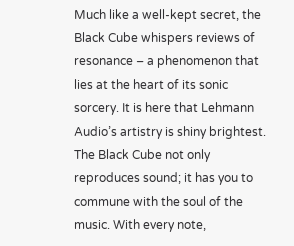Much like a well-kept secret, the Black Cube whispers reviews of resonance – a phenomenon that lies at the heart of its sonic sorcery. It is here that Lehmann Audio’s artistry is shiny brightest. The Black Cube not only reproduces sound; it has you to commune with the soul of the music. With every note,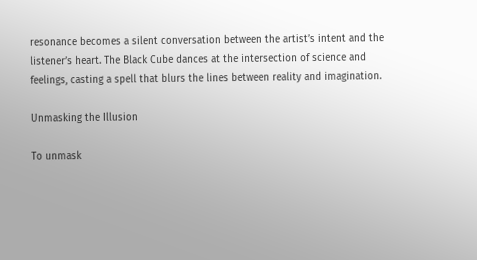resonance becomes a silent conversation between the artist’s intent and the listener’s heart. The Black Cube dances at the intersection of science and feelings, casting a spell that blurs the lines between reality and imagination.

Unmasking the Illusion

To unmask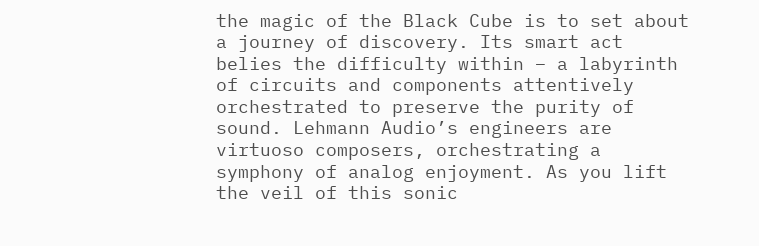the magic of the Black Cube is to set about a journey of discovery. Its smart act belies the difficulty within – a labyrinth of circuits and components attentively orchestrated to preserve the purity of sound. Lehmann Audio’s engineers are virtuoso composers, orchestrating a symphony of analog enjoyment. As you lift the veil of this sonic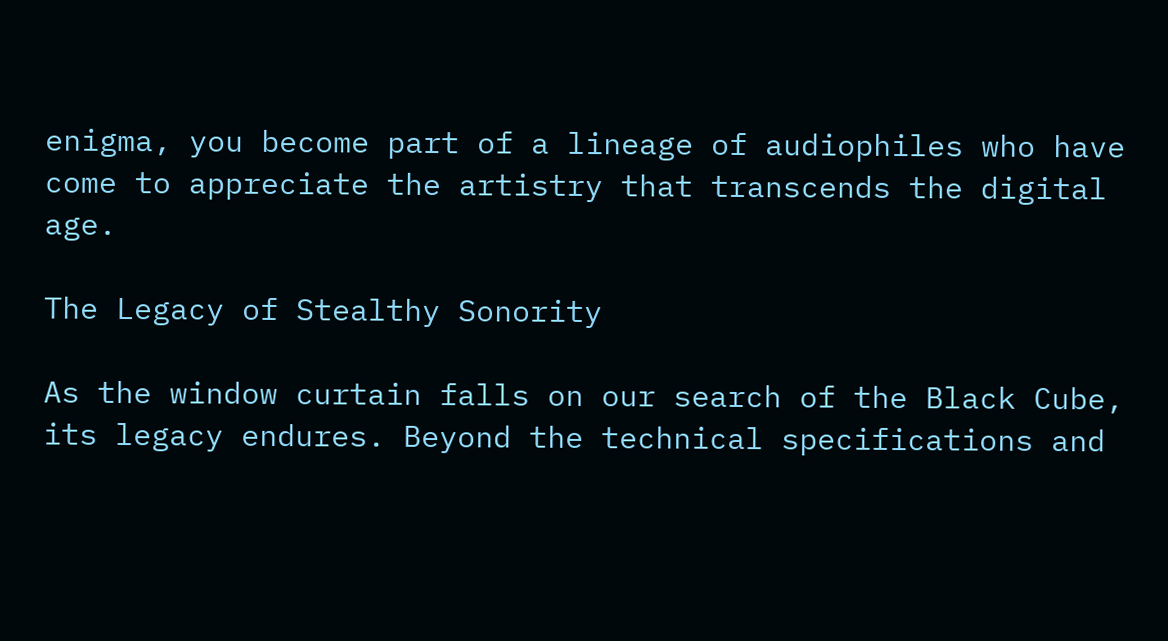enigma, you become part of a lineage of audiophiles who have come to appreciate the artistry that transcends the digital age.

The Legacy of Stealthy Sonority

As the window curtain falls on our search of the Black Cube, its legacy endures. Beyond the technical specifications and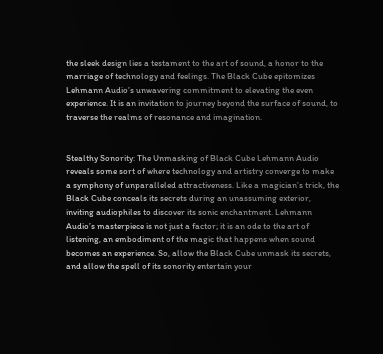the sleek design lies a testament to the art of sound, a honor to the marriage of technology and feelings. The Black Cube epitomizes Lehmann Audio’s unwavering commitment to elevating the even experience. It is an invitation to journey beyond the surface of sound, to traverse the realms of resonance and imagination.


Stealthy Sonority: The Unmasking of Black Cube Lehmann Audio reveals some sort of where technology and artistry converge to make a symphony of unparalleled attractiveness. Like a magician’s trick, the Black Cube conceals its secrets during an unassuming exterior, inviting audiophiles to discover its sonic enchantment. Lehmann Audio’s masterpiece is not just a factor; it is an ode to the art of listening, an embodiment of the magic that happens when sound becomes an experience. So, allow the Black Cube unmask its secrets, and allow the spell of its sonority entertain your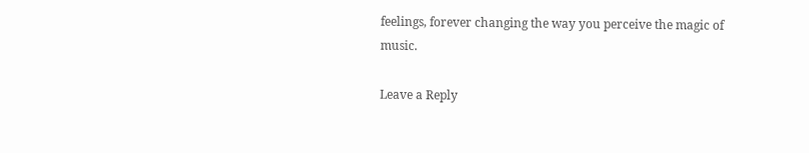feelings, forever changing the way you perceive the magic of music.

Leave a Reply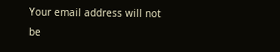Your email address will not be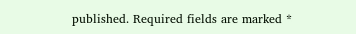published. Required fields are marked *